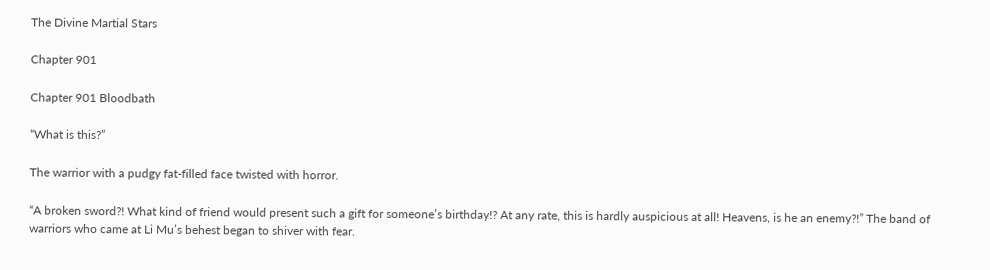The Divine Martial Stars

Chapter 901

Chapter 901 Bloodbath

“What is this?”

The warrior with a pudgy fat-filled face twisted with horror.

“A broken sword?! What kind of friend would present such a gift for someone’s birthday!? At any rate, this is hardly auspicious at all! Heavens, is he an enemy?!” The band of warriors who came at Li Mu’s behest began to shiver with fear.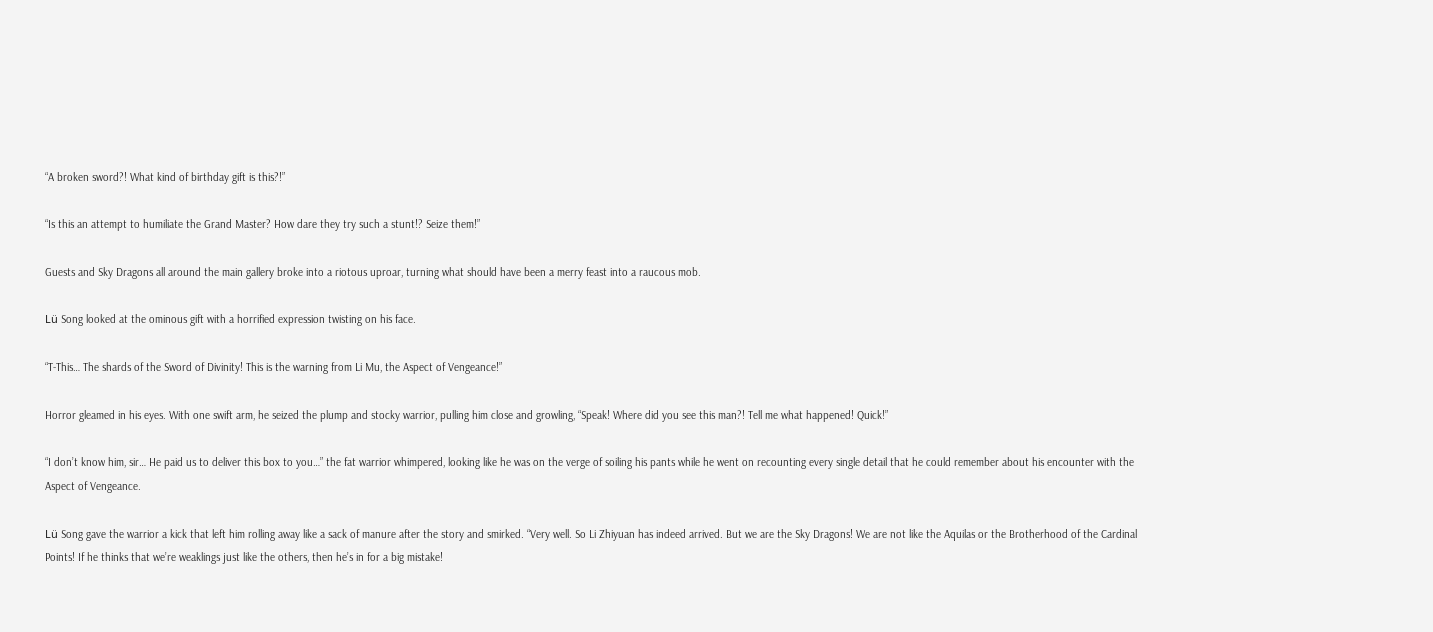“A broken sword?! What kind of birthday gift is this?!”

“Is this an attempt to humiliate the Grand Master? How dare they try such a stunt!? Seize them!”

Guests and Sky Dragons all around the main gallery broke into a riotous uproar, turning what should have been a merry feast into a raucous mob.

Lü Song looked at the ominous gift with a horrified expression twisting on his face.

“T-This… The shards of the Sword of Divinity! This is the warning from Li Mu, the Aspect of Vengeance!”

Horror gleamed in his eyes. With one swift arm, he seized the plump and stocky warrior, pulling him close and growling, “Speak! Where did you see this man?! Tell me what happened! Quick!”

“I don’t know him, sir… He paid us to deliver this box to you…” the fat warrior whimpered, looking like he was on the verge of soiling his pants while he went on recounting every single detail that he could remember about his encounter with the Aspect of Vengeance.

Lü Song gave the warrior a kick that left him rolling away like a sack of manure after the story and smirked. “Very well. So Li Zhiyuan has indeed arrived. But we are the Sky Dragons! We are not like the Aquilas or the Brotherhood of the Cardinal Points! If he thinks that we’re weaklings just like the others, then he’s in for a big mistake!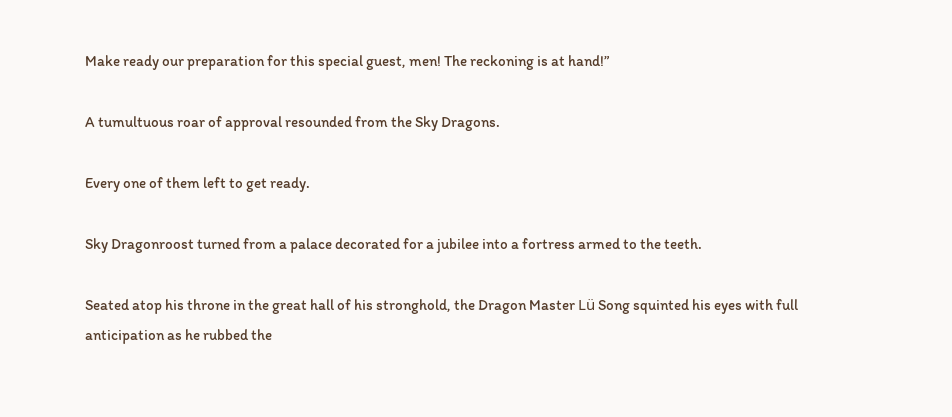Make ready our preparation for this special guest, men! The reckoning is at hand!”

A tumultuous roar of approval resounded from the Sky Dragons.

Every one of them left to get ready.

Sky Dragonroost turned from a palace decorated for a jubilee into a fortress armed to the teeth.

Seated atop his throne in the great hall of his stronghold, the Dragon Master Lü Song squinted his eyes with full anticipation as he rubbed the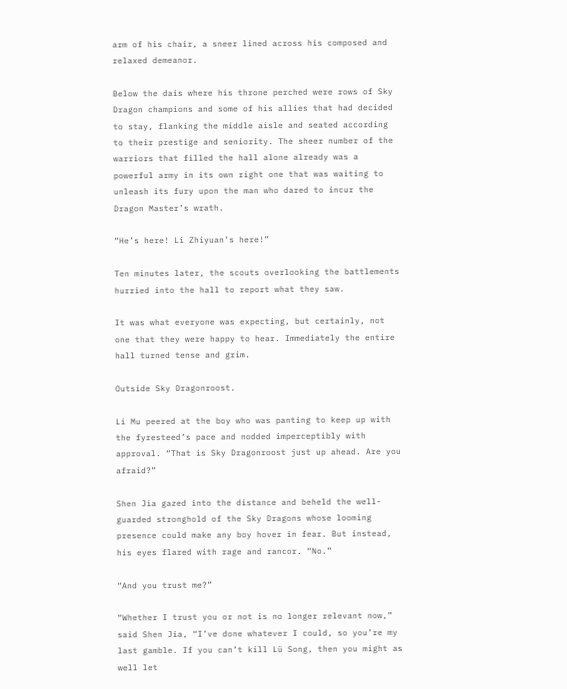arm of his chair, a sneer lined across his composed and relaxed demeanor.

Below the dais where his throne perched were rows of Sky Dragon champions and some of his allies that had decided to stay, flanking the middle aisle and seated according to their prestige and seniority. The sheer number of the warriors that filled the hall alone already was a powerful army in its own right one that was waiting to unleash its fury upon the man who dared to incur the Dragon Master’s wrath.

“He’s here! Li Zhiyuan’s here!”

Ten minutes later, the scouts overlooking the battlements hurried into the hall to report what they saw.

It was what everyone was expecting, but certainly, not one that they were happy to hear. Immediately the entire hall turned tense and grim.

Outside Sky Dragonroost.

Li Mu peered at the boy who was panting to keep up with the fyresteed’s pace and nodded imperceptibly with approval. “That is Sky Dragonroost just up ahead. Are you afraid?”

Shen Jia gazed into the distance and beheld the well-guarded stronghold of the Sky Dragons whose looming presence could make any boy hover in fear. But instead, his eyes flared with rage and rancor. “No.”

“And you trust me?”

“Whether I trust you or not is no longer relevant now,” said Shen Jia, “I’ve done whatever I could, so you’re my last gamble. If you can’t kill Lü Song, then you might as well let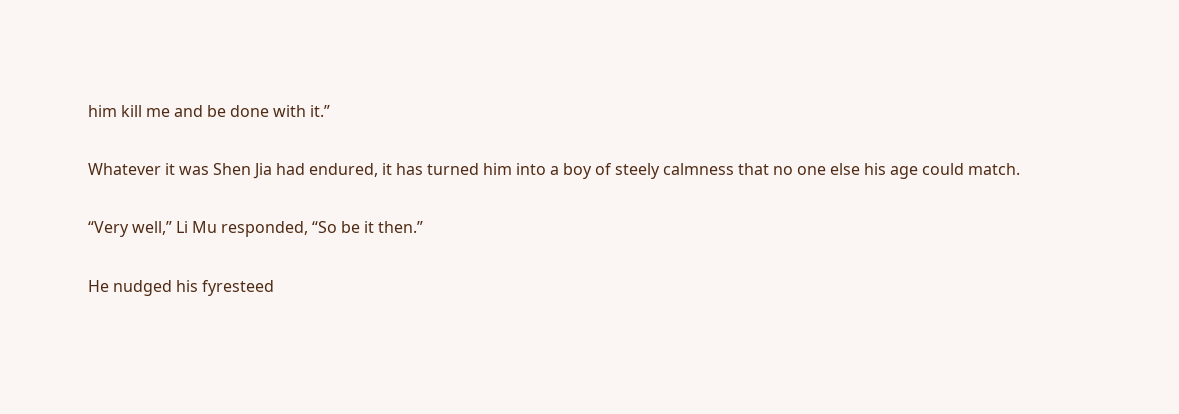him kill me and be done with it.”

Whatever it was Shen Jia had endured, it has turned him into a boy of steely calmness that no one else his age could match.

“Very well,” Li Mu responded, “So be it then.”

He nudged his fyresteed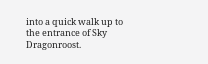into a quick walk up to the entrance of Sky Dragonroost.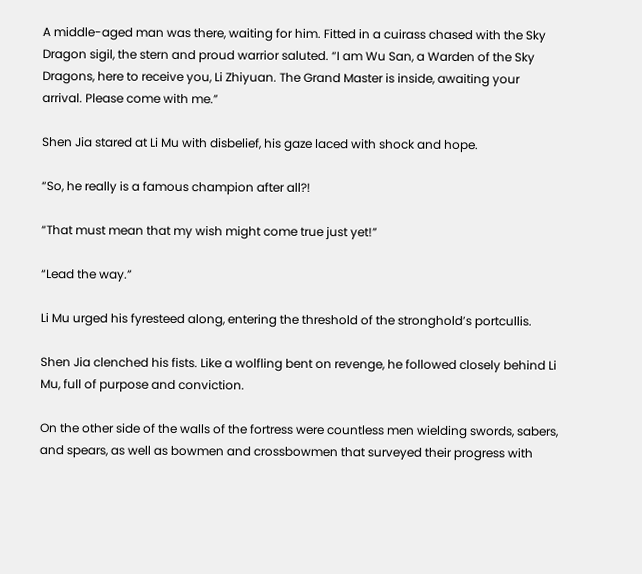A middle-aged man was there, waiting for him. Fitted in a cuirass chased with the Sky Dragon sigil, the stern and proud warrior saluted. “I am Wu San, a Warden of the Sky Dragons, here to receive you, Li Zhiyuan. The Grand Master is inside, awaiting your arrival. Please come with me.”

Shen Jia stared at Li Mu with disbelief, his gaze laced with shock and hope.

“So, he really is a famous champion after all?!

“That must mean that my wish might come true just yet!”

“Lead the way.”

Li Mu urged his fyresteed along, entering the threshold of the stronghold’s portcullis.

Shen Jia clenched his fists. Like a wolfling bent on revenge, he followed closely behind Li Mu, full of purpose and conviction.

On the other side of the walls of the fortress were countless men wielding swords, sabers, and spears, as well as bowmen and crossbowmen that surveyed their progress with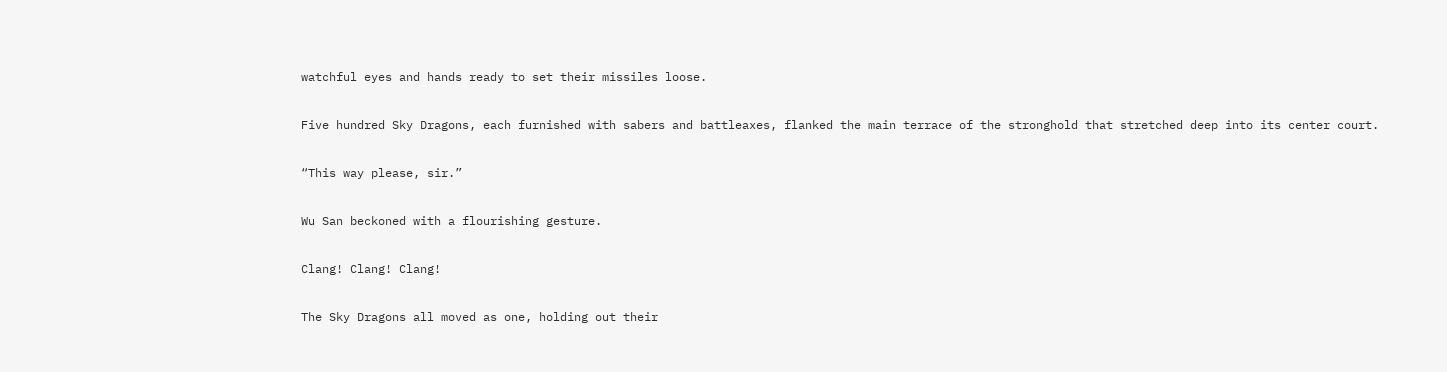watchful eyes and hands ready to set their missiles loose.

Five hundred Sky Dragons, each furnished with sabers and battleaxes, flanked the main terrace of the stronghold that stretched deep into its center court.

“This way please, sir.”

Wu San beckoned with a flourishing gesture.

Clang! Clang! Clang!

The Sky Dragons all moved as one, holding out their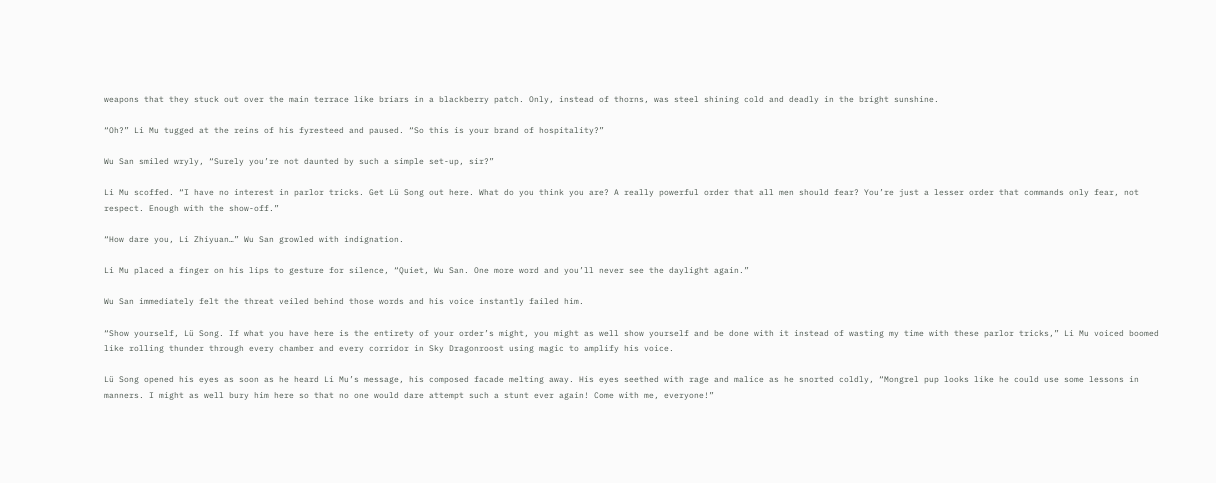weapons that they stuck out over the main terrace like briars in a blackberry patch. Only, instead of thorns, was steel shining cold and deadly in the bright sunshine.

“Oh?” Li Mu tugged at the reins of his fyresteed and paused. “So this is your brand of hospitality?”

Wu San smiled wryly, “Surely you’re not daunted by such a simple set-up, sir?”

Li Mu scoffed. “I have no interest in parlor tricks. Get Lü Song out here. What do you think you are? A really powerful order that all men should fear? You’re just a lesser order that commands only fear, not respect. Enough with the show-off.”

“How dare you, Li Zhiyuan…” Wu San growled with indignation.

Li Mu placed a finger on his lips to gesture for silence, “Quiet, Wu San. One more word and you’ll never see the daylight again.”

Wu San immediately felt the threat veiled behind those words and his voice instantly failed him.

“Show yourself, Lü Song. If what you have here is the entirety of your order’s might, you might as well show yourself and be done with it instead of wasting my time with these parlor tricks,” Li Mu voiced boomed like rolling thunder through every chamber and every corridor in Sky Dragonroost using magic to amplify his voice.

Lü Song opened his eyes as soon as he heard Li Mu’s message, his composed facade melting away. His eyes seethed with rage and malice as he snorted coldly, “Mongrel pup looks like he could use some lessons in manners. I might as well bury him here so that no one would dare attempt such a stunt ever again! Come with me, everyone!”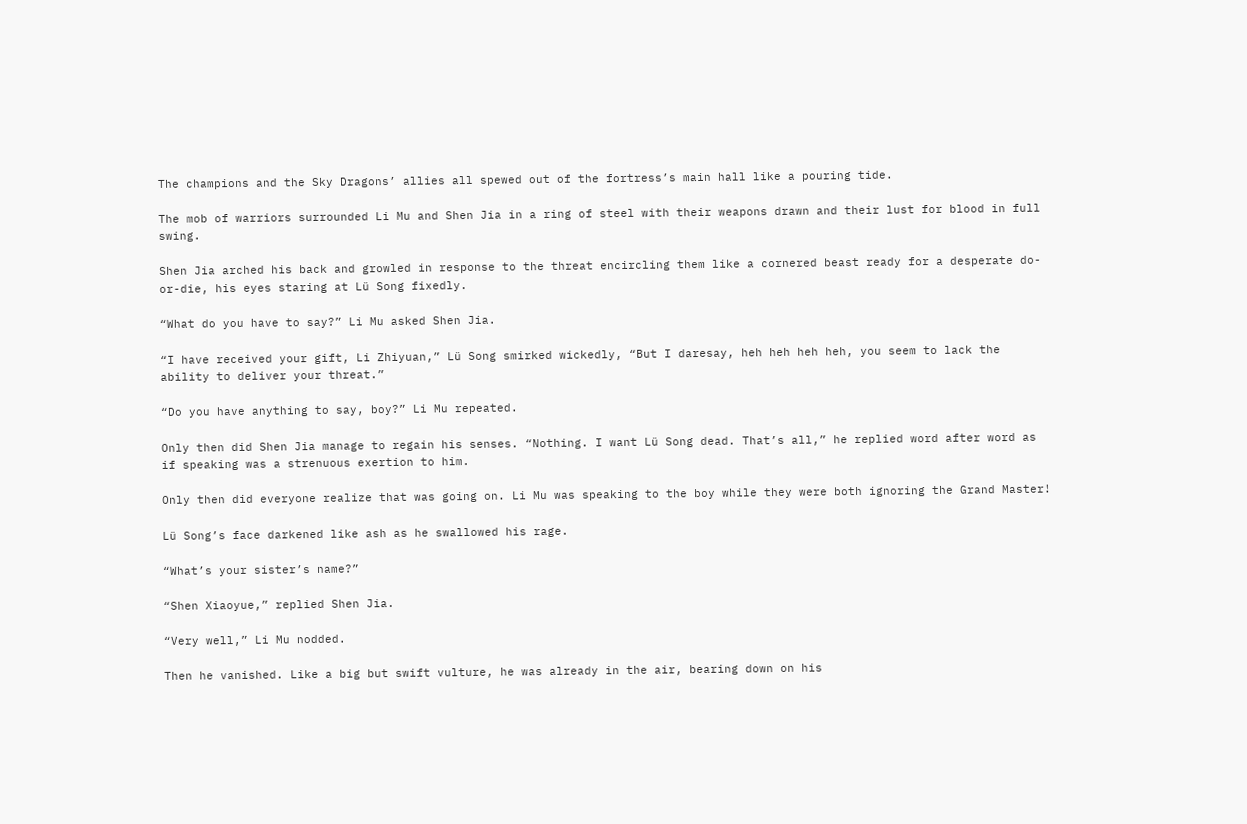The champions and the Sky Dragons’ allies all spewed out of the fortress’s main hall like a pouring tide.

The mob of warriors surrounded Li Mu and Shen Jia in a ring of steel with their weapons drawn and their lust for blood in full swing.

Shen Jia arched his back and growled in response to the threat encircling them like a cornered beast ready for a desperate do-or-die, his eyes staring at Lü Song fixedly.

“What do you have to say?” Li Mu asked Shen Jia.

“I have received your gift, Li Zhiyuan,” Lü Song smirked wickedly, “But I daresay, heh heh heh heh, you seem to lack the ability to deliver your threat.”

“Do you have anything to say, boy?” Li Mu repeated.

Only then did Shen Jia manage to regain his senses. “Nothing. I want Lü Song dead. That’s all,” he replied word after word as if speaking was a strenuous exertion to him.

Only then did everyone realize that was going on. Li Mu was speaking to the boy while they were both ignoring the Grand Master!

Lü Song’s face darkened like ash as he swallowed his rage.

“What’s your sister’s name?”

“Shen Xiaoyue,” replied Shen Jia.

“Very well,” Li Mu nodded.

Then he vanished. Like a big but swift vulture, he was already in the air, bearing down on his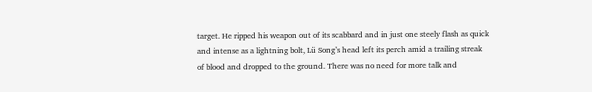target. He ripped his weapon out of its scabbard and in just one steely flash as quick and intense as a lightning bolt, Lü Song’s head left its perch amid a trailing streak of blood and dropped to the ground. There was no need for more talk and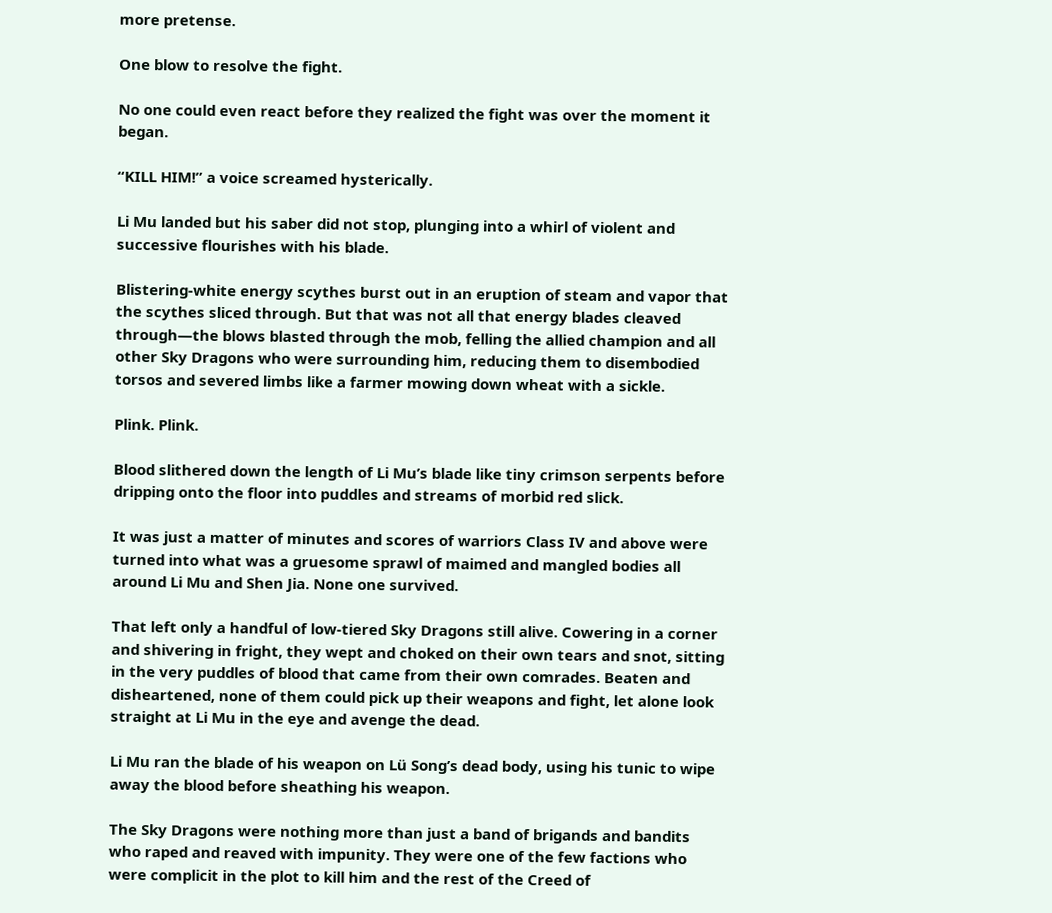more pretense.

One blow to resolve the fight.

No one could even react before they realized the fight was over the moment it began.

“KILL HIM!” a voice screamed hysterically.

Li Mu landed but his saber did not stop, plunging into a whirl of violent and successive flourishes with his blade.

Blistering-white energy scythes burst out in an eruption of steam and vapor that the scythes sliced through. But that was not all that energy blades cleaved through—the blows blasted through the mob, felling the allied champion and all other Sky Dragons who were surrounding him, reducing them to disembodied torsos and severed limbs like a farmer mowing down wheat with a sickle.

Plink. Plink.

Blood slithered down the length of Li Mu’s blade like tiny crimson serpents before dripping onto the floor into puddles and streams of morbid red slick.

It was just a matter of minutes and scores of warriors Class IV and above were turned into what was a gruesome sprawl of maimed and mangled bodies all around Li Mu and Shen Jia. None one survived.

That left only a handful of low-tiered Sky Dragons still alive. Cowering in a corner and shivering in fright, they wept and choked on their own tears and snot, sitting in the very puddles of blood that came from their own comrades. Beaten and disheartened, none of them could pick up their weapons and fight, let alone look straight at Li Mu in the eye and avenge the dead.

Li Mu ran the blade of his weapon on Lü Song’s dead body, using his tunic to wipe away the blood before sheathing his weapon.

The Sky Dragons were nothing more than just a band of brigands and bandits who raped and reaved with impunity. They were one of the few factions who were complicit in the plot to kill him and the rest of the Creed of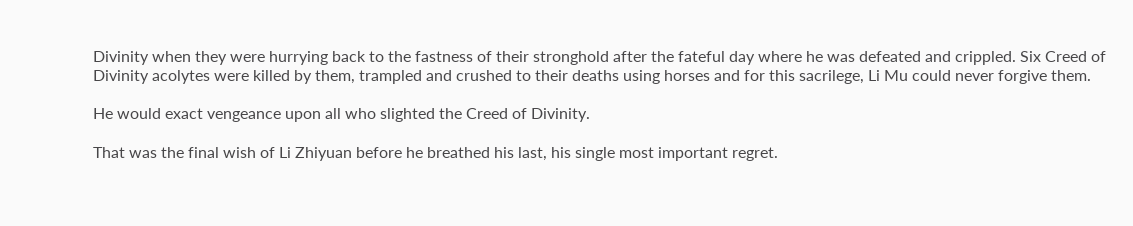Divinity when they were hurrying back to the fastness of their stronghold after the fateful day where he was defeated and crippled. Six Creed of Divinity acolytes were killed by them, trampled and crushed to their deaths using horses and for this sacrilege, Li Mu could never forgive them.

He would exact vengeance upon all who slighted the Creed of Divinity.

That was the final wish of Li Zhiyuan before he breathed his last, his single most important regret.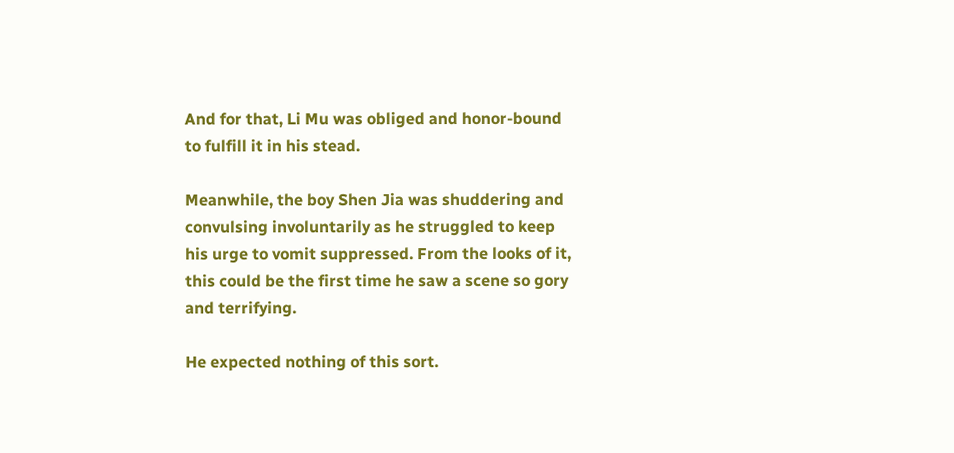And for that, Li Mu was obliged and honor-bound to fulfill it in his stead.

Meanwhile, the boy Shen Jia was shuddering and convulsing involuntarily as he struggled to keep his urge to vomit suppressed. From the looks of it, this could be the first time he saw a scene so gory and terrifying.

He expected nothing of this sort.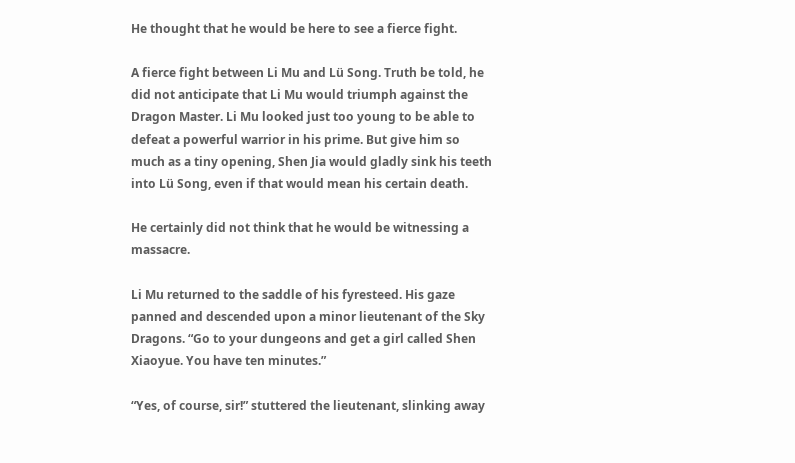He thought that he would be here to see a fierce fight.

A fierce fight between Li Mu and Lü Song. Truth be told, he did not anticipate that Li Mu would triumph against the Dragon Master. Li Mu looked just too young to be able to defeat a powerful warrior in his prime. But give him so much as a tiny opening, Shen Jia would gladly sink his teeth into Lü Song, even if that would mean his certain death.

He certainly did not think that he would be witnessing a massacre.

Li Mu returned to the saddle of his fyresteed. His gaze panned and descended upon a minor lieutenant of the Sky Dragons. “Go to your dungeons and get a girl called Shen Xiaoyue. You have ten minutes.”

“Yes, of course, sir!” stuttered the lieutenant, slinking away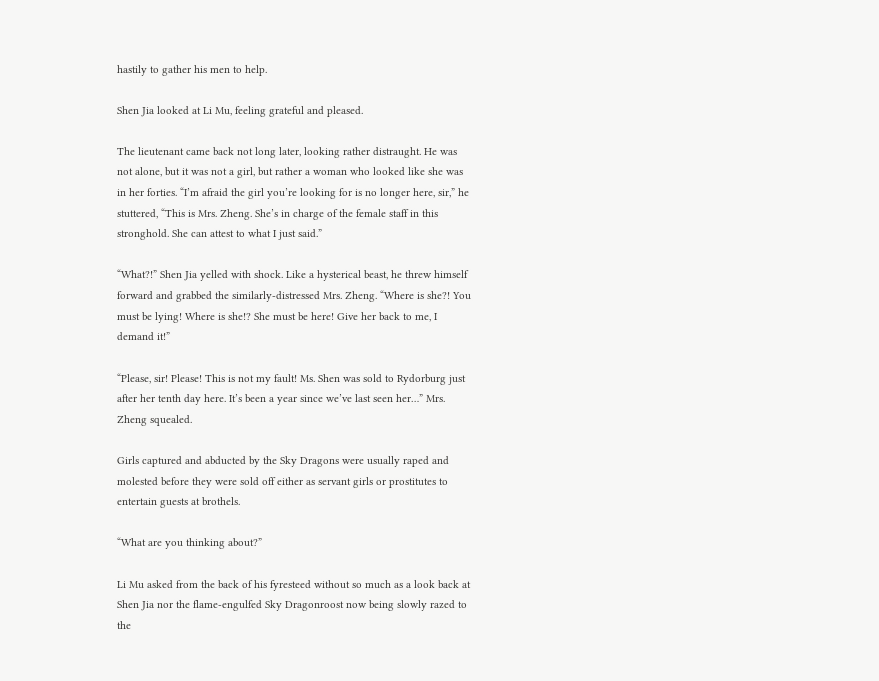hastily to gather his men to help.

Shen Jia looked at Li Mu, feeling grateful and pleased.

The lieutenant came back not long later, looking rather distraught. He was not alone, but it was not a girl, but rather a woman who looked like she was in her forties. “I’m afraid the girl you’re looking for is no longer here, sir,” he stuttered, “This is Mrs. Zheng. She’s in charge of the female staff in this stronghold. She can attest to what I just said.”

“What?!” Shen Jia yelled with shock. Like a hysterical beast, he threw himself forward and grabbed the similarly-distressed Mrs. Zheng. “Where is she?! You must be lying! Where is she!? She must be here! Give her back to me, I demand it!”

“Please, sir! Please! This is not my fault! Ms. Shen was sold to Rydorburg just after her tenth day here. It’s been a year since we’ve last seen her…” Mrs. Zheng squealed.

Girls captured and abducted by the Sky Dragons were usually raped and molested before they were sold off either as servant girls or prostitutes to entertain guests at brothels.

“What are you thinking about?”

Li Mu asked from the back of his fyresteed without so much as a look back at Shen Jia nor the flame-engulfed Sky Dragonroost now being slowly razed to the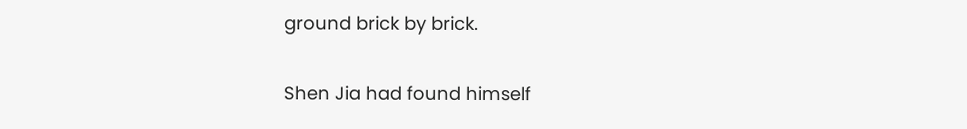ground brick by brick.

Shen Jia had found himself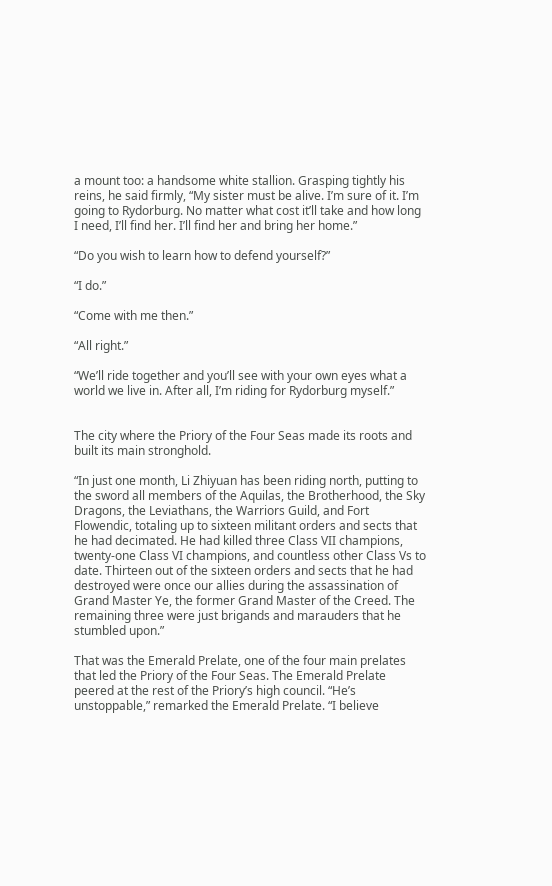a mount too: a handsome white stallion. Grasping tightly his reins, he said firmly, “My sister must be alive. I’m sure of it. I’m going to Rydorburg. No matter what cost it’ll take and how long I need, I’ll find her. I’ll find her and bring her home.”

“Do you wish to learn how to defend yourself?”

“I do.”

“Come with me then.”

“All right.”

“We’ll ride together and you’ll see with your own eyes what a world we live in. After all, I’m riding for Rydorburg myself.”


The city where the Priory of the Four Seas made its roots and built its main stronghold.

“In just one month, Li Zhiyuan has been riding north, putting to the sword all members of the Aquilas, the Brotherhood, the Sky Dragons, the Leviathans, the Warriors Guild, and Fort Flowendic, totaling up to sixteen militant orders and sects that he had decimated. He had killed three Class VII champions, twenty-one Class VI champions, and countless other Class Vs to date. Thirteen out of the sixteen orders and sects that he had destroyed were once our allies during the assassination of Grand Master Ye, the former Grand Master of the Creed. The remaining three were just brigands and marauders that he stumbled upon.”

That was the Emerald Prelate, one of the four main prelates that led the Priory of the Four Seas. The Emerald Prelate peered at the rest of the Priory’s high council. “He’s unstoppable,” remarked the Emerald Prelate. “I believe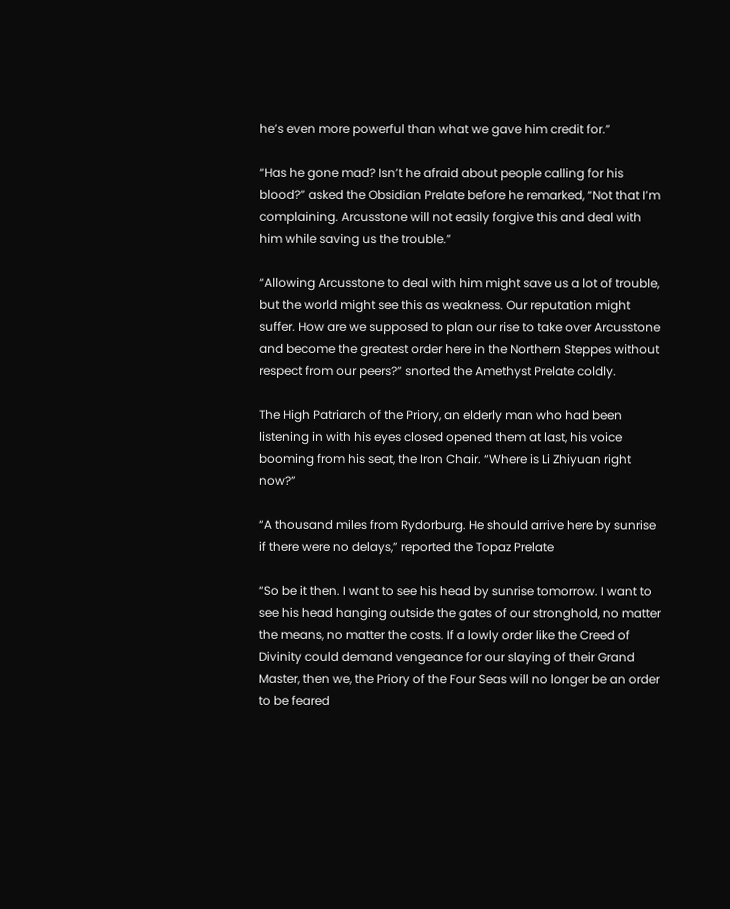he’s even more powerful than what we gave him credit for.”

“Has he gone mad? Isn’t he afraid about people calling for his blood?” asked the Obsidian Prelate before he remarked, “Not that I’m complaining. Arcusstone will not easily forgive this and deal with him while saving us the trouble.”

“Allowing Arcusstone to deal with him might save us a lot of trouble, but the world might see this as weakness. Our reputation might suffer. How are we supposed to plan our rise to take over Arcusstone and become the greatest order here in the Northern Steppes without respect from our peers?” snorted the Amethyst Prelate coldly.

The High Patriarch of the Priory, an elderly man who had been listening in with his eyes closed opened them at last, his voice booming from his seat, the Iron Chair. “Where is Li Zhiyuan right now?”

“A thousand miles from Rydorburg. He should arrive here by sunrise if there were no delays,” reported the Topaz Prelate

“So be it then. I want to see his head by sunrise tomorrow. I want to see his head hanging outside the gates of our stronghold, no matter the means, no matter the costs. If a lowly order like the Creed of Divinity could demand vengeance for our slaying of their Grand Master, then we, the Priory of the Four Seas will no longer be an order to be feared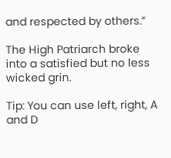and respected by others.”

The High Patriarch broke into a satisfied but no less wicked grin.

Tip: You can use left, right, A and D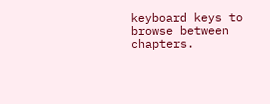keyboard keys to browse between chapters.